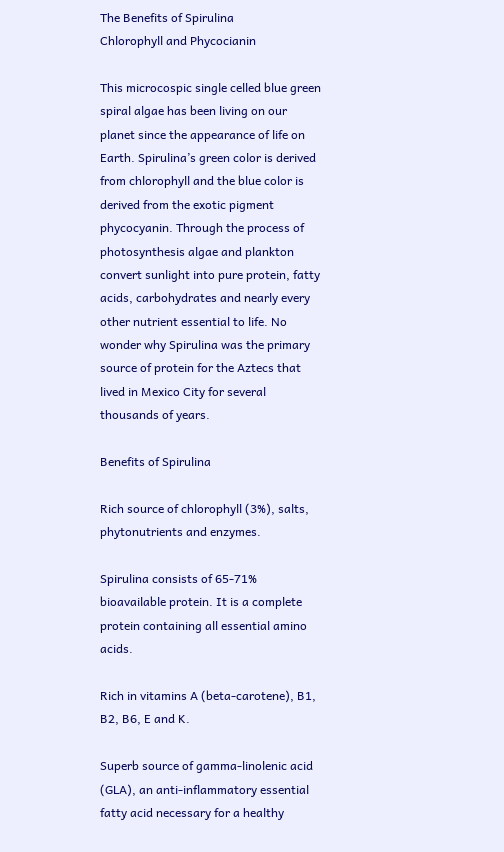The Benefits of Spirulina
Chlorophyll and Phycocianin

This microcospic single celled blue green spiral algae has been living on our planet since the appearance of life on Earth. Spirulina’s green color is derived from chlorophyll and the blue color is derived from the exotic pigment phycocyanin. Through the process of photosynthesis algae and plankton convert sunlight into pure protein, fatty acids, carbohydrates and nearly every other nutrient essential to life. No wonder why Spirulina was the primary source of protein for the Aztecs that lived in Mexico City for several thousands of years.

Benefits of Spirulina

Rich source of chlorophyll (3%), salts, phytonutrients and enzymes.

Spirulina consists of 65-71% bioavailable protein. It is a complete protein containing all essential amino acids.

Rich in vitamins A (beta-carotene), B1, B2, B6, E and K.

Superb source of gamma-linolenic acid (GLA), an anti-inflammatory essential fatty acid necessary for a healthy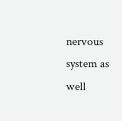nervous system as well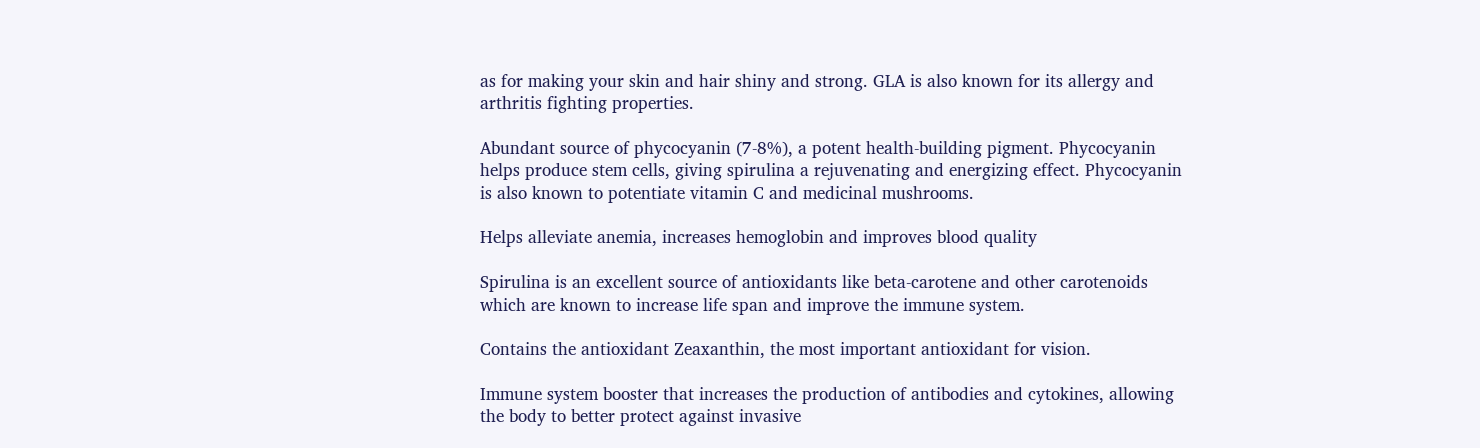as for making your skin and hair shiny and strong. GLA is also known for its allergy and arthritis fighting properties.

Abundant source of phycocyanin (7-8%), a potent health-building pigment. Phycocyanin helps produce stem cells, giving spirulina a rejuvenating and energizing effect. Phycocyanin is also known to potentiate vitamin C and medicinal mushrooms.

Helps alleviate anemia, increases hemoglobin and improves blood quality

Spirulina is an excellent source of antioxidants like beta-carotene and other carotenoids which are known to increase life span and improve the immune system.

Contains the antioxidant Zeaxanthin, the most important antioxidant for vision.

Immune system booster that increases the production of antibodies and cytokines, allowing the body to better protect against invasive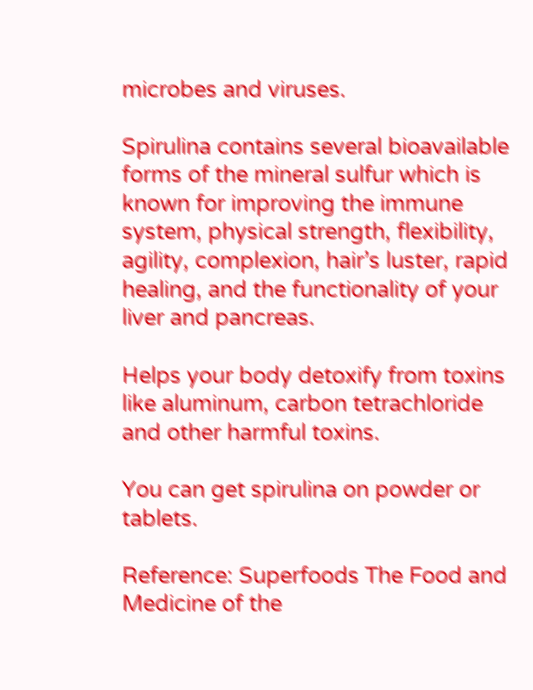microbes and viruses.

Spirulina contains several bioavailable forms of the mineral sulfur which is known for improving the immune system, physical strength, flexibility, agility, complexion, hair’s luster, rapid healing, and the functionality of your liver and pancreas.

Helps your body detoxify from toxins like aluminum, carbon tetrachloride and other harmful toxins.

You can get spirulina on powder or tablets.

Reference: Superfoods The Food and Medicine of the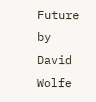Future by David Wolfe